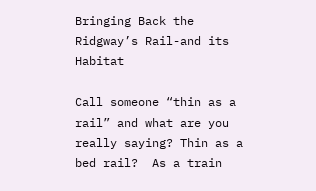Bringing Back the Ridgway’s Rail-and its Habitat

Call someone “thin as a rail” and what are you really saying? Thin as a bed rail?  As a train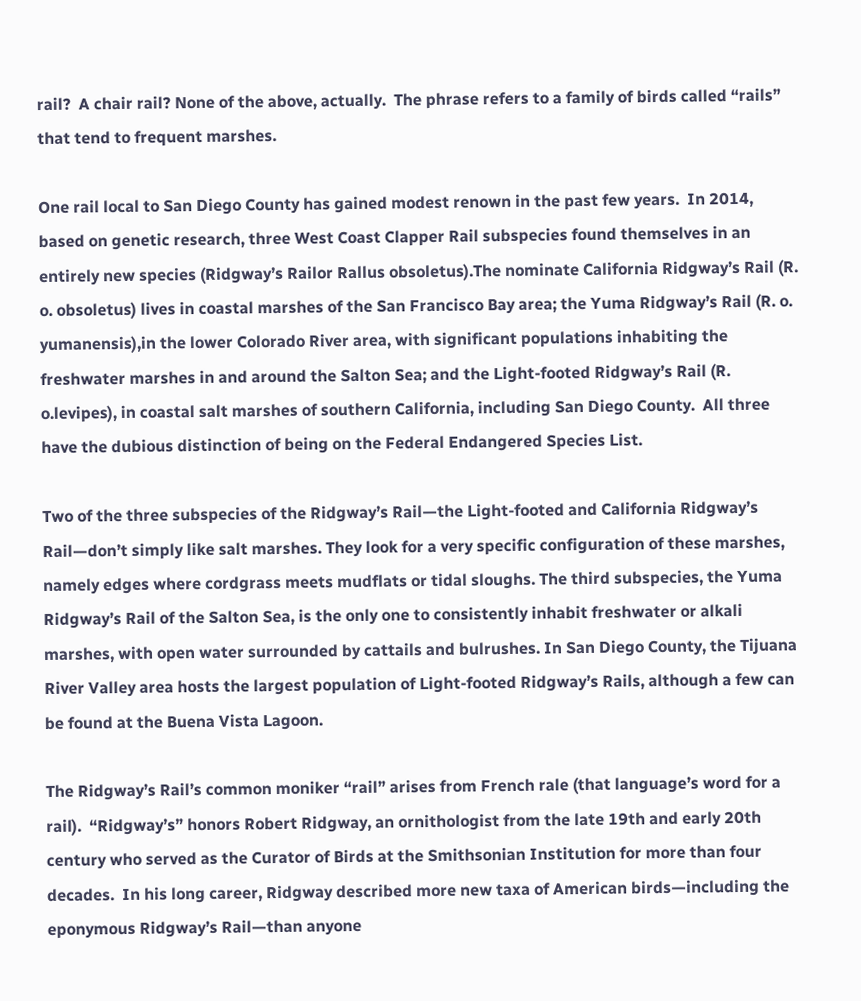rail?  A chair rail? None of the above, actually.  The phrase refers to a family of birds called “rails” that tend to frequent marshes.

One rail local to San Diego County has gained modest renown in the past few years.  In 2014, based on genetic research, three West Coast Clapper Rail subspecies found themselves in an entirely new species (Ridgway’s Railor Rallus obsoletus).The nominate California Ridgway’s Rail (R. o. obsoletus) lives in coastal marshes of the San Francisco Bay area; the Yuma Ridgway’s Rail (R. o. yumanensis),in the lower Colorado River area, with significant populations inhabiting the freshwater marshes in and around the Salton Sea; and the Light-footed Ridgway’s Rail (R. o.levipes), in coastal salt marshes of southern California, including San Diego County.  All three have the dubious distinction of being on the Federal Endangered Species List.

Two of the three subspecies of the Ridgway’s Rail—the Light-footed and California Ridgway’s Rail—don’t simply like salt marshes. They look for a very specific configuration of these marshes, namely edges where cordgrass meets mudflats or tidal sloughs. The third subspecies, the Yuma Ridgway’s Rail of the Salton Sea, is the only one to consistently inhabit freshwater or alkali marshes, with open water surrounded by cattails and bulrushes. In San Diego County, the Tijuana River Valley area hosts the largest population of Light-footed Ridgway’s Rails, although a few can be found at the Buena Vista Lagoon.

The Ridgway’s Rail’s common moniker “rail” arises from French rale (that language’s word for a rail).  “Ridgway’s” honors Robert Ridgway, an ornithologist from the late 19th and early 20th century who served as the Curator of Birds at the Smithsonian Institution for more than four decades.  In his long career, Ridgway described more new taxa of American birds—including the eponymous Ridgway’s Rail—than anyone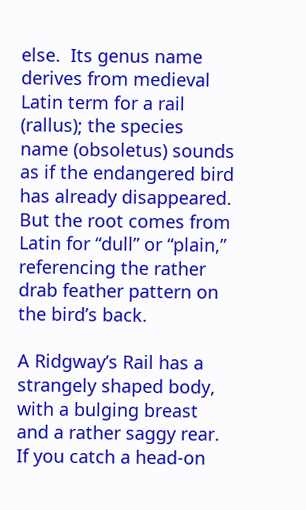else.  Its genus name derives from medieval Latin term for a rail (rallus); the species name (obsoletus) sounds as if the endangered bird has already disappeared.  But the root comes from Latin for “dull” or “plain,” referencing the rather drab feather pattern on the bird’s back.

A Ridgway’s Rail has a strangely shaped body, with a bulging breast and a rather saggy rear.  If you catch a head-on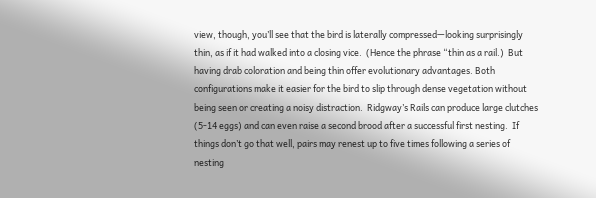view, though, you’ll see that the bird is laterally compressed—looking surprisingly thin, as if it had walked into a closing vice.  (Hence the phrase “thin as a rail.)  But having drab coloration and being thin offer evolutionary advantages. Both configurations make it easier for the bird to slip through dense vegetation without being seen or creating a noisy distraction.  Ridgway’s Rails can produce large clutches (5-14 eggs) and can even raise a second brood after a successful first nesting.  If things don’t go that well, pairs may renest up to five times following a series of nesting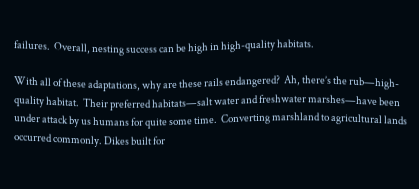failures.  Overall, nesting success can be high in high-quality habitats.

With all of these adaptations, why are these rails endangered?  Ah, there’s the rub—high-quality habitat.  Their preferred habitats—salt water and freshwater marshes—have been under attack by us humans for quite some time.  Converting marshland to agricultural lands occurred commonly. Dikes built for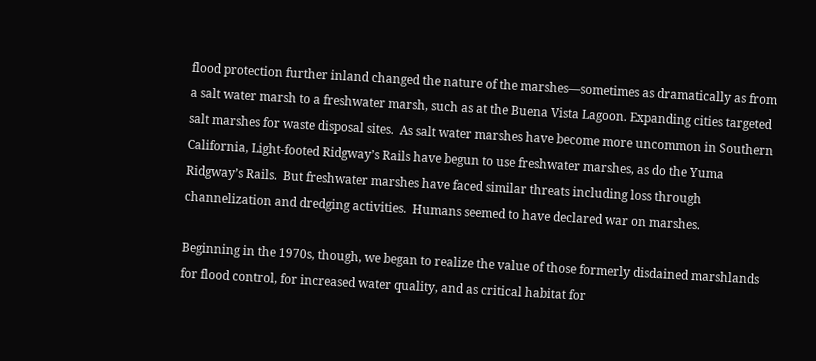flood protection further inland changed the nature of the marshes—sometimes as dramatically as from a salt water marsh to a freshwater marsh, such as at the Buena Vista Lagoon. Expanding cities targeted salt marshes for waste disposal sites.  As salt water marshes have become more uncommon in Southern California, Light-footed Ridgway’s Rails have begun to use freshwater marshes, as do the Yuma Ridgway’s Rails.  But freshwater marshes have faced similar threats including loss through channelization and dredging activities.  Humans seemed to have declared war on marshes.

Beginning in the 1970s, though, we began to realize the value of those formerly disdained marshlands for flood control, for increased water quality, and as critical habitat for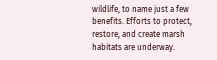wildlife, to name just a few benefits. Efforts to protect, restore, and create marsh habitats are underway.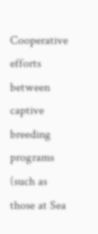Cooperative efforts between captive breeding programs (such as those at Sea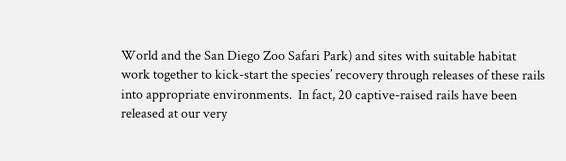World and the San Diego Zoo Safari Park) and sites with suitable habitat work together to kick-start the species’ recovery through releases of these rails into appropriate environments.  In fact, 20 captive-raised rails have been released at our very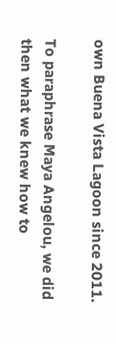own Buena Vista Lagoon since 2011.

To paraphrase Maya Angelou, we did then what we knew how to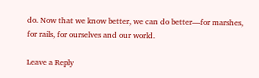do. Now that we know better, we can do better—for marshes, for rails, for ourselves and our world.

Leave a Reply